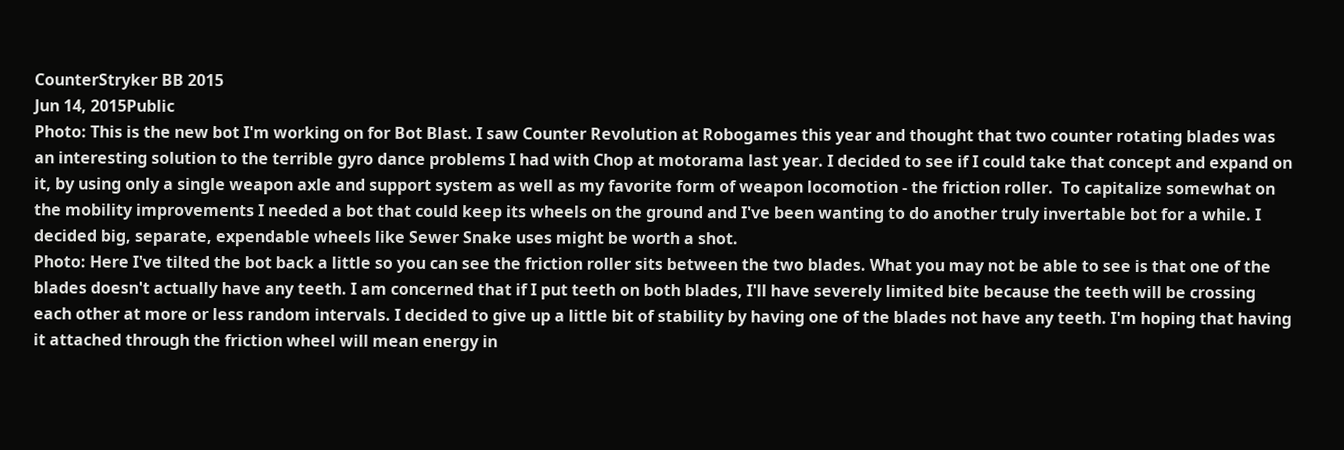CounterStryker BB 2015
Jun 14, 2015Public
Photo: This is the new bot I'm working on for Bot Blast. I saw Counter Revolution at Robogames this year and thought that two counter rotating blades was an interesting solution to the terrible gyro dance problems I had with Chop at motorama last year. I decided to see if I could take that concept and expand on it, by using only a single weapon axle and support system as well as my favorite form of weapon locomotion - the friction roller.  To capitalize somewhat on the mobility improvements I needed a bot that could keep its wheels on the ground and I've been wanting to do another truly invertable bot for a while. I decided big, separate, expendable wheels like Sewer Snake uses might be worth a shot.
Photo: Here I've tilted the bot back a little so you can see the friction roller sits between the two blades. What you may not be able to see is that one of the blades doesn't actually have any teeth. I am concerned that if I put teeth on both blades, I'll have severely limited bite because the teeth will be crossing each other at more or less random intervals. I decided to give up a little bit of stability by having one of the blades not have any teeth. I'm hoping that having it attached through the friction wheel will mean energy in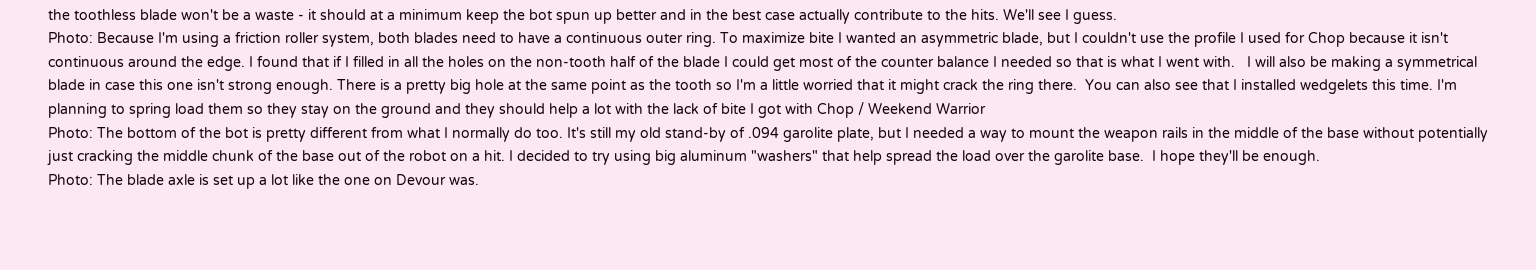the toothless blade won't be a waste - it should at a minimum keep the bot spun up better and in the best case actually contribute to the hits. We'll see I guess.
Photo: Because I'm using a friction roller system, both blades need to have a continuous outer ring. To maximize bite I wanted an asymmetric blade, but I couldn't use the profile I used for Chop because it isn't continuous around the edge. I found that if I filled in all the holes on the non-tooth half of the blade I could get most of the counter balance I needed so that is what I went with.   I will also be making a symmetrical blade in case this one isn't strong enough. There is a pretty big hole at the same point as the tooth so I'm a little worried that it might crack the ring there.  You can also see that I installed wedgelets this time. I'm  planning to spring load them so they stay on the ground and they should help a lot with the lack of bite I got with Chop / Weekend Warrior
Photo: The bottom of the bot is pretty different from what I normally do too. It's still my old stand-by of .094 garolite plate, but I needed a way to mount the weapon rails in the middle of the base without potentially just cracking the middle chunk of the base out of the robot on a hit. I decided to try using big aluminum "washers" that help spread the load over the garolite base.  I hope they'll be enough.
Photo: The blade axle is set up a lot like the one on Devour was.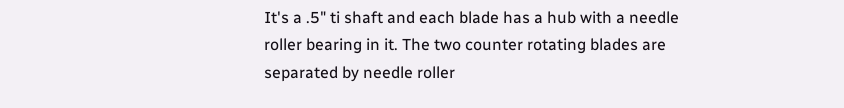It's a .5" ti shaft and each blade has a hub with a needle roller bearing in it. The two counter rotating blades are separated by needle roller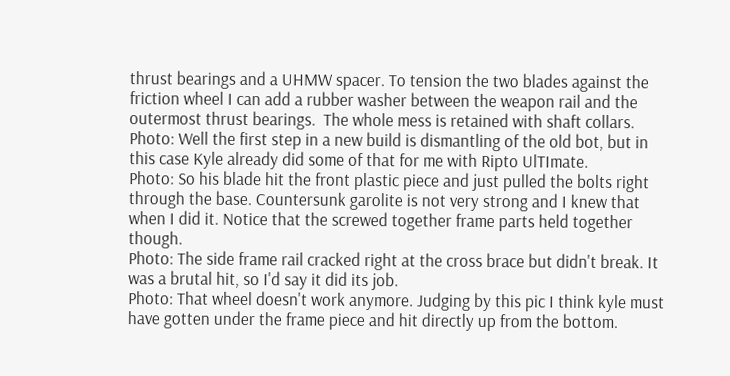thrust bearings and a UHMW spacer. To tension the two blades against the friction wheel I can add a rubber washer between the weapon rail and the outermost thrust bearings.  The whole mess is retained with shaft collars.
Photo: Well the first step in a new build is dismantling of the old bot, but in this case Kyle already did some of that for me with Ripto UlTImate.
Photo: So his blade hit the front plastic piece and just pulled the bolts right through the base. Countersunk garolite is not very strong and I knew that when I did it. Notice that the screwed together frame parts held together though.
Photo: The side frame rail cracked right at the cross brace but didn't break. It was a brutal hit, so I'd say it did its job.
Photo: That wheel doesn't work anymore. Judging by this pic I think kyle must have gotten under the frame piece and hit directly up from the bottom.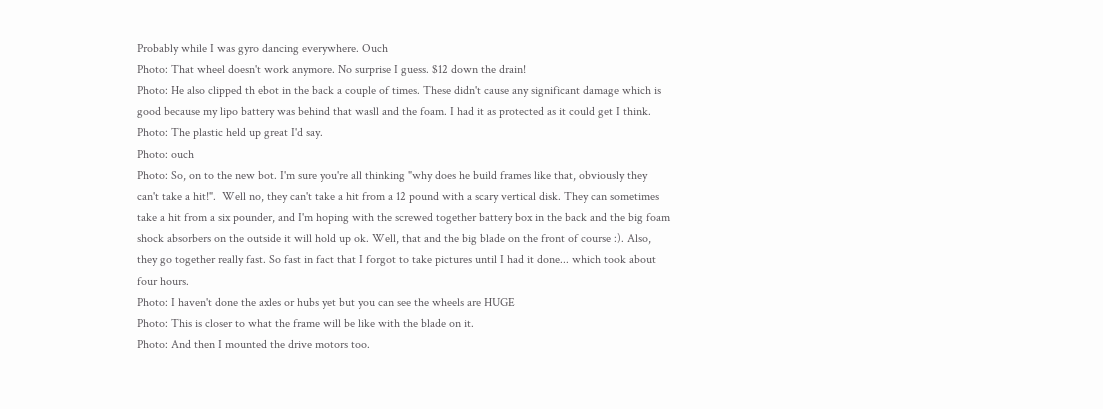Probably while I was gyro dancing everywhere. Ouch
Photo: That wheel doesn't work anymore. No surprise I guess. $12 down the drain!
Photo: He also clipped th ebot in the back a couple of times. These didn't cause any significant damage which is good because my lipo battery was behind that wasll and the foam. I had it as protected as it could get I think.
Photo: The plastic held up great I'd say.
Photo: ouch
Photo: So, on to the new bot. I'm sure you're all thinking "why does he build frames like that, obviously they can't take a hit!".  Well no, they can't take a hit from a 12 pound with a scary vertical disk. They can sometimes take a hit from a six pounder, and I'm hoping with the screwed together battery box in the back and the big foam shock absorbers on the outside it will hold up ok. Well, that and the big blade on the front of course :). Also, they go together really fast. So fast in fact that I forgot to take pictures until I had it done... which took about four hours.
Photo: I haven't done the axles or hubs yet but you can see the wheels are HUGE
Photo: This is closer to what the frame will be like with the blade on it.
Photo: And then I mounted the drive motors too.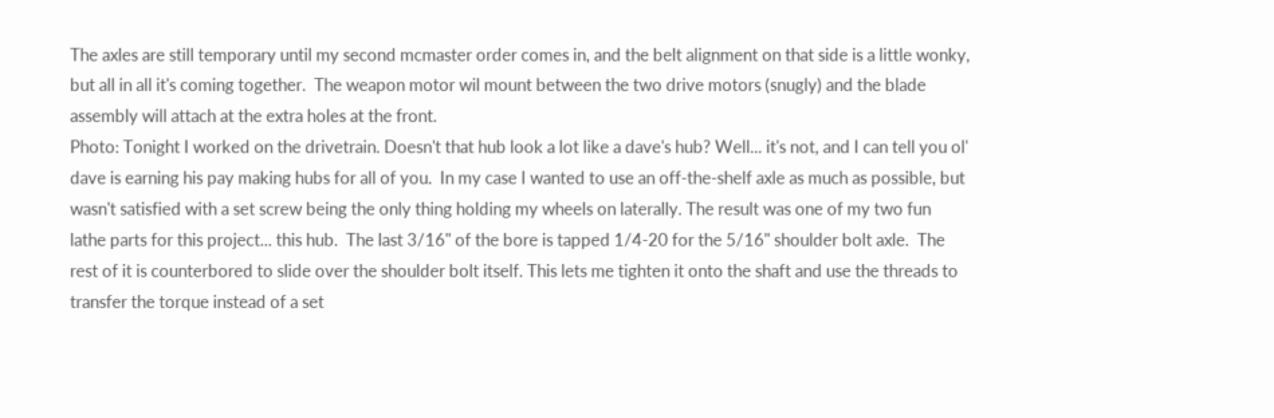The axles are still temporary until my second mcmaster order comes in, and the belt alignment on that side is a little wonky, but all in all it's coming together.  The weapon motor wil mount between the two drive motors (snugly) and the blade assembly will attach at the extra holes at the front.
Photo: Tonight I worked on the drivetrain. Doesn't that hub look a lot like a dave's hub? Well... it's not, and I can tell you ol' dave is earning his pay making hubs for all of you.  In my case I wanted to use an off-the-shelf axle as much as possible, but wasn't satisfied with a set screw being the only thing holding my wheels on laterally. The result was one of my two fun lathe parts for this project... this hub.  The last 3/16" of the bore is tapped 1/4-20 for the 5/16" shoulder bolt axle.  The rest of it is counterbored to slide over the shoulder bolt itself. This lets me tighten it onto the shaft and use the threads to transfer the torque instead of a set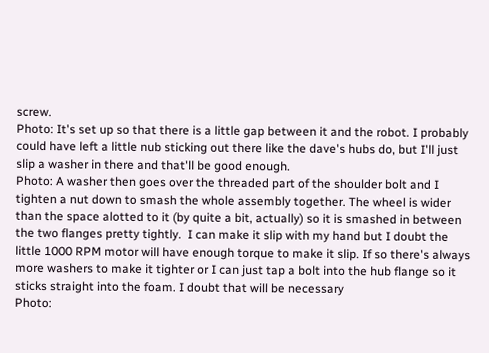screw.
Photo: It's set up so that there is a little gap between it and the robot. I probably could have left a little nub sticking out there like the dave's hubs do, but I'll just slip a washer in there and that'll be good enough.
Photo: A washer then goes over the threaded part of the shoulder bolt and I tighten a nut down to smash the whole assembly together. The wheel is wider than the space alotted to it (by quite a bit, actually) so it is smashed in between the two flanges pretty tightly.  I can make it slip with my hand but I doubt the little 1000 RPM motor will have enough torque to make it slip. If so there's always more washers to make it tighter or I can just tap a bolt into the hub flange so it sticks straight into the foam. I doubt that will be necessary
Photo: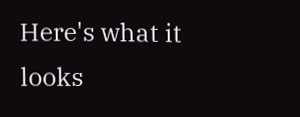Here's what it looks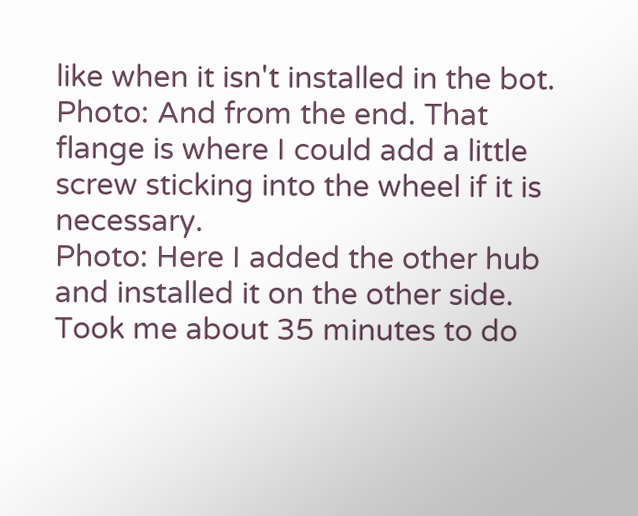like when it isn't installed in the bot.
Photo: And from the end. That flange is where I could add a little screw sticking into the wheel if it is necessary.
Photo: Here I added the other hub and installed it on the other side. Took me about 35 minutes to do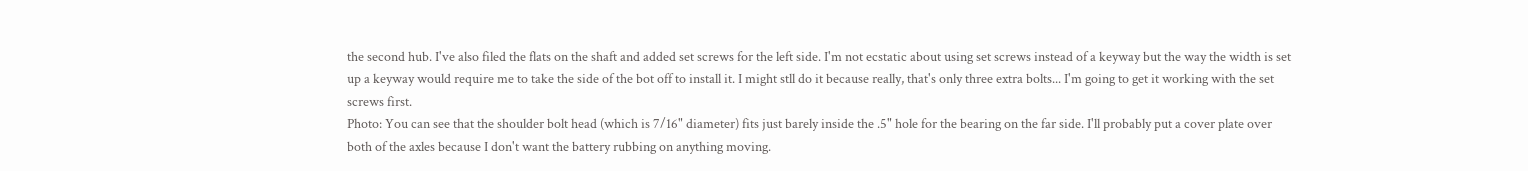the second hub. I've also filed the flats on the shaft and added set screws for the left side. I'm not ecstatic about using set screws instead of a keyway but the way the width is set up a keyway would require me to take the side of the bot off to install it. I might stll do it because really, that's only three extra bolts... I'm going to get it working with the set screws first.
Photo: You can see that the shoulder bolt head (which is 7/16" diameter) fits just barely inside the .5" hole for the bearing on the far side. I'll probably put a cover plate over both of the axles because I don't want the battery rubbing on anything moving.